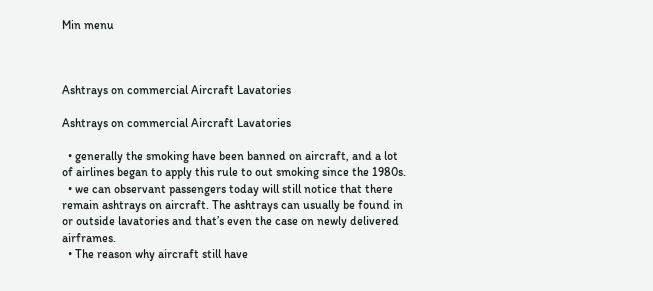Min menu



Ashtrays on commercial Aircraft Lavatories

Ashtrays on commercial Aircraft Lavatories

  • generally the smoking have been banned on aircraft, and a lot of airlines began to apply this rule to out smoking since the 1980s.
  • we can observant passengers today will still notice that there remain ashtrays on aircraft. The ashtrays can usually be found in or outside lavatories and that’s even the case on newly delivered airframes.
  • The reason why aircraft still have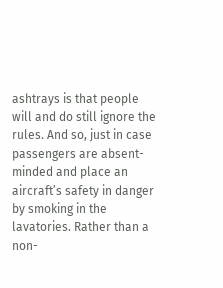ashtrays is that people will and do still ignore the rules. And so, just in case passengers are absent-minded and place an aircraft’s safety in danger by smoking in the lavatories. Rather than a non-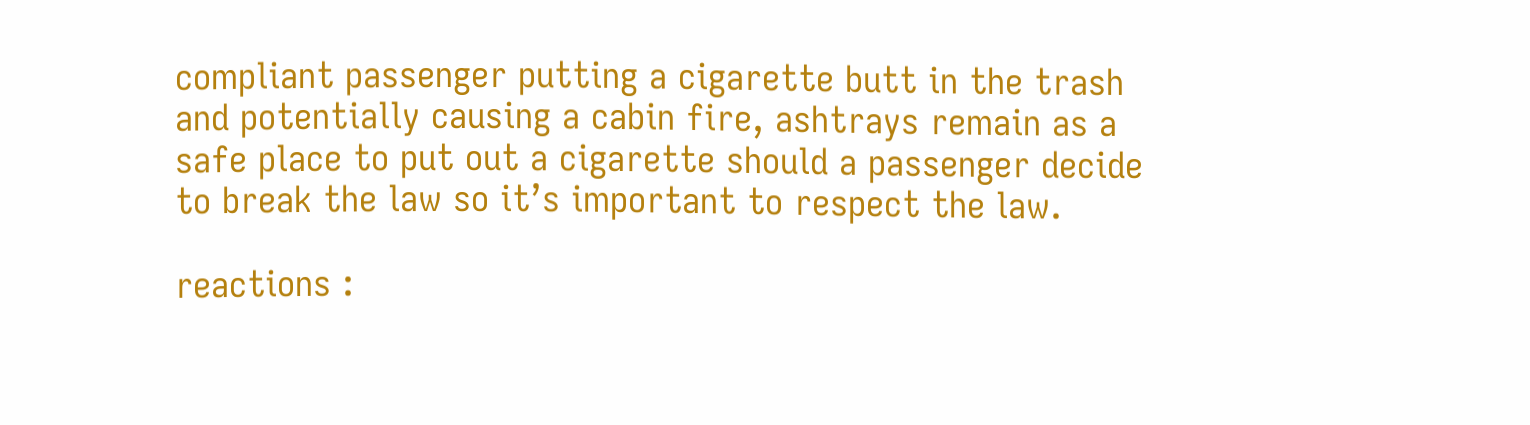compliant passenger putting a cigarette butt in the trash and potentially causing a cabin fire, ashtrays remain as a safe place to put out a cigarette should a passenger decide to break the law so it’s important to respect the law.

reactions :